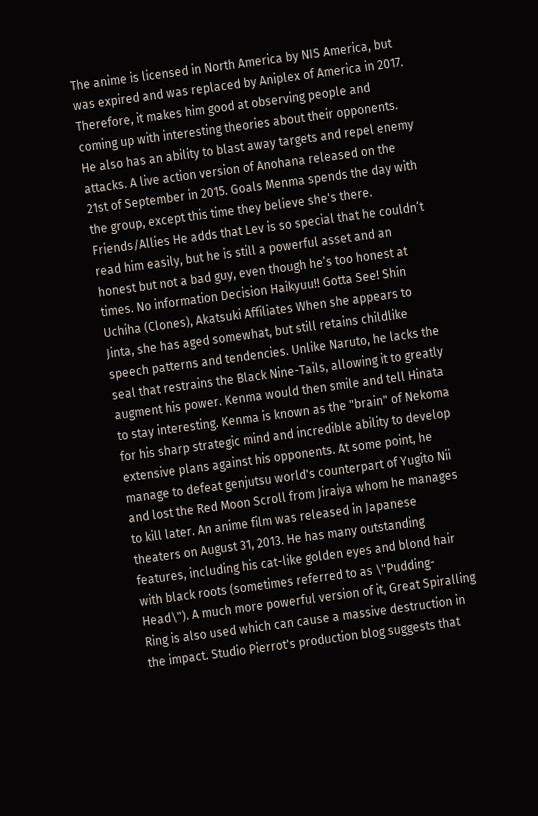The anime is licensed in North America by NIS America, but was expired and was replaced by Aniplex of America in 2017. Therefore, it makes him good at observing people and coming up with interesting theories about their opponents. He also has an ability to blast away targets and repel enemy attacks. A live action version of Anohana released on the 21st of September in 2015. Goals Menma spends the day with the group, except this time they believe she's there. Friends/Allies He adds that Lev is so special that he couldn’t read him easily, but he is still a powerful asset and an honest but not a bad guy, even though he’s too honest at times. No information Decision Haikyuu!! Gotta See! Shin Uchiha (Clones), Akatsuki Affiliates When she appears to Jinta, she has aged somewhat, but still retains childlike speech patterns and tendencies. Unlike Naruto, he lacks the seal that restrains the Black Nine-Tails, allowing it to greatly augment his power. Kenma would then smile and tell Hinata to stay interesting. Kenma is known as the "brain" of Nekoma for his sharp strategic mind and incredible ability to develop extensive plans against his opponents. At some point, he manage to defeat genjutsu world's counterpart of Yugito Nii and lost the Red Moon Scroll from Jiraiya whom he manages to kill later. An anime film was released in Japanese theaters on August 31, 2013. He has many outstanding features, including his cat-like golden eyes and blond hair with black roots (sometimes referred to as \"Pudding-Head\"). A much more powerful version of it, Great Spiralling Ring is also used which can cause a massive destruction in the impact. Studio Pierrot's production blog suggests that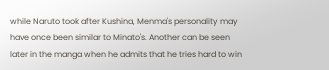while Naruto took after Kushina, Menma's personality may have once been similar to Minato's. Another can be seen later in the manga when he admits that he tries hard to win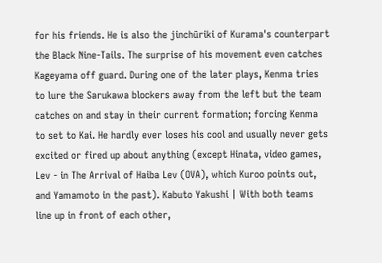for his friends. He is also the jinchūriki of Kurama's counterpart the Black Nine-Tails. The surprise of his movement even catches Kageyama off guard. During one of the later plays, Kenma tries to lure the Sarukawa blockers away from the left but the team catches on and stay in their current formation; forcing Kenma to set to Kai. He hardly ever loses his cool and usually never gets excited or fired up about anything (except Hinata, video games, Lev - in The Arrival of Haiba Lev (OVA), which Kuroo points out, and Yamamoto in the past). Kabuto Yakushi | With both teams line up in front of each other,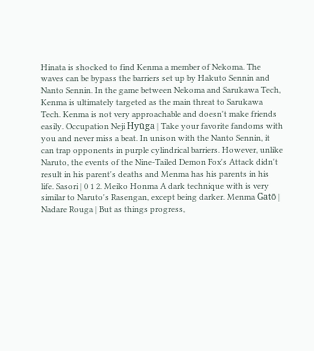Hinata is shocked to find Kenma a member of Nekoma. The waves can be bypass the barriers set up by Hakuto Sennin and Nanto Sennin. In the game between Nekoma and Sarukawa Tech, Kenma is ultimately targeted as the main threat to Sarukawa Tech. Kenma is not very approachable and doesn't make friends easily. Occupation Neji Hyūga | Take your favorite fandoms with you and never miss a beat. In unison with the Nanto Sennin, it can trap opponents in purple cylindrical barriers. However, unlike Naruto, the events of the Nine-Tailed Demon Fox's Attack didn't result in his parent's deaths and Menma has his parents in his life. Sasori | 0 1 2. Meiko Honma A dark technique with is very similar to Naruto's Rasengan, except being darker. Menma Gatō | Nadare Rouga | But as things progress,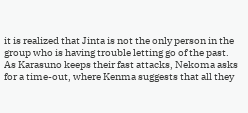it is realized that Jinta is not the only person in the group who is having trouble letting go of the past. As Karasuno keeps their fast attacks, Nekoma asks for a time-out, where Kenma suggests that all they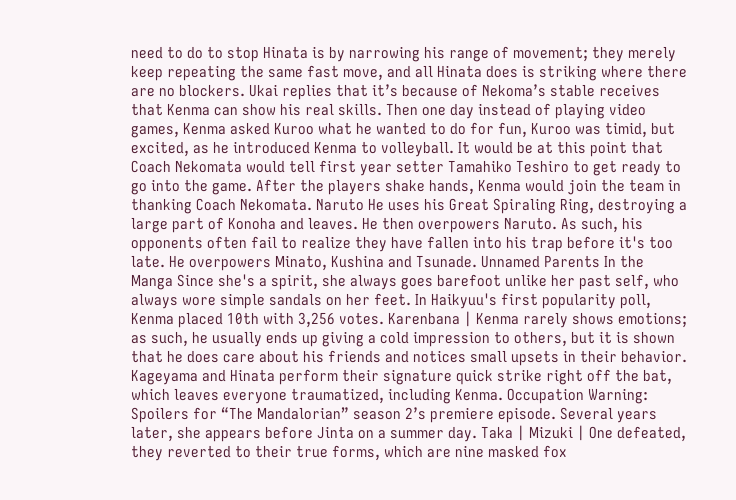need to do to stop Hinata is by narrowing his range of movement; they merely keep repeating the same fast move, and all Hinata does is striking where there are no blockers. Ukai replies that it’s because of Nekoma’s stable receives that Kenma can show his real skills. Then one day instead of playing video games, Kenma asked Kuroo what he wanted to do for fun, Kuroo was timid, but excited, as he introduced Kenma to volleyball. It would be at this point that Coach Nekomata would tell first year setter Tamahiko Teshiro to get ready to go into the game. After the players shake hands, Kenma would join the team in thanking Coach Nekomata. Naruto He uses his Great Spiraling Ring, destroying a large part of Konoha and leaves. He then overpowers Naruto. As such, his opponents often fail to realize they have fallen into his trap before it's too late. He overpowers Minato, Kushina and Tsunade. Unnamed Parents In the Manga Since she's a spirit, she always goes barefoot unlike her past self, who always wore simple sandals on her feet. In Haikyuu's first popularity poll, Kenma placed 10th with 3,256 votes. Karenbana | Kenma rarely shows emotions; as such, he usually ends up giving a cold impression to others, but it is shown that he does care about his friends and notices small upsets in their behavior. Kageyama and Hinata perform their signature quick strike right off the bat, which leaves everyone traumatized, including Kenma. Occupation Warning: Spoilers for “The Mandalorian” season 2’s premiere episode. Several years later, she appears before Jinta on a summer day. Taka | Mizuki | One defeated, they reverted to their true forms, which are nine masked fox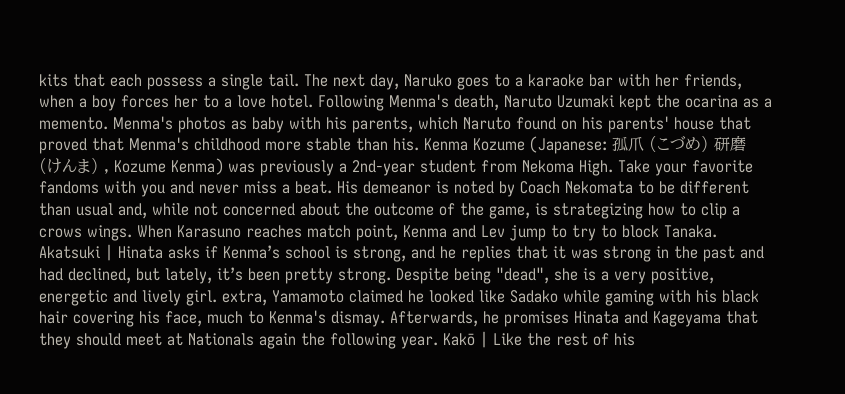kits that each possess a single tail. The next day, Naruko goes to a karaoke bar with her friends, when a boy forces her to a love hotel. Following Menma's death, Naruto Uzumaki kept the ocarina as a memento. Menma's photos as baby with his parents, which Naruto found on his parents' house that proved that Menma's childhood more stable than his. Kenma Kozume (Japanese: 孤爪 (こづめ) 研磨 (けんま) , Kozume Kenma) was previously a 2nd-year student from Nekoma High. Take your favorite fandoms with you and never miss a beat. His demeanor is noted by Coach Nekomata to be different than usual and, while not concerned about the outcome of the game, is strategizing how to clip a crows wings. When Karasuno reaches match point, Kenma and Lev jump to try to block Tanaka. Akatsuki | Hinata asks if Kenma’s school is strong, and he replies that it was strong in the past and had declined, but lately, it’s been pretty strong. Despite being "dead", she is a very positive, energetic and lively girl. extra, Yamamoto claimed he looked like Sadako while gaming with his black hair covering his face, much to Kenma's dismay. Afterwards, he promises Hinata and Kageyama that they should meet at Nationals again the following year. Kakō | Like the rest of his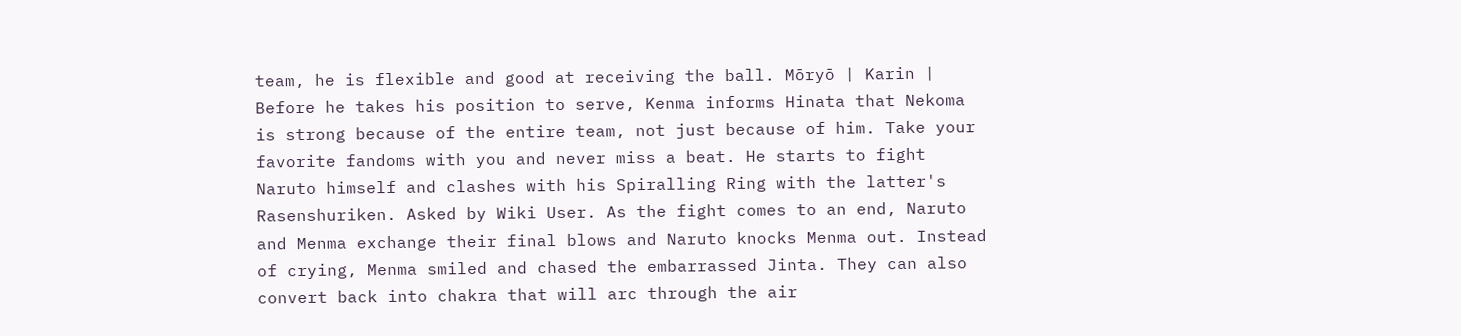team, he is flexible and good at receiving the ball. Mōryō | Karin | Before he takes his position to serve, Kenma informs Hinata that Nekoma is strong because of the entire team, not just because of him. Take your favorite fandoms with you and never miss a beat. He starts to fight Naruto himself and clashes with his Spiralling Ring with the latter's Rasenshuriken. Asked by Wiki User. As the fight comes to an end, Naruto and Menma exchange their final blows and Naruto knocks Menma out. Instead of crying, Menma smiled and chased the embarrassed Jinta. They can also convert back into chakra that will arc through the air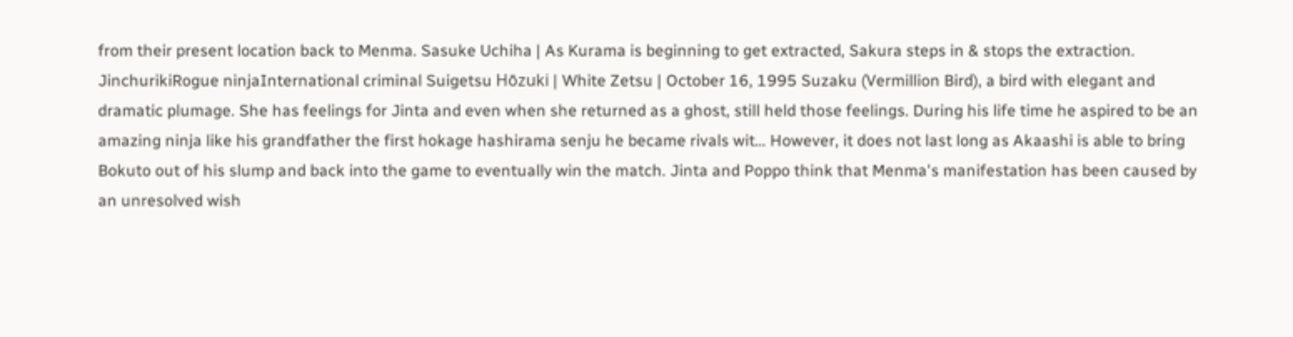from their present location back to Menma. Sasuke Uchiha | As Kurama is beginning to get extracted, Sakura steps in & stops the extraction. JinchurikiRogue ninjaInternational criminal Suigetsu Hōzuki | White Zetsu | October 16, 1995 Suzaku (Vermillion Bird), a bird with elegant and dramatic plumage. She has feelings for Jinta and even when she returned as a ghost, still held those feelings. During his life time he aspired to be an amazing ninja like his grandfather the first hokage hashirama senju he became rivals wit… However, it does not last long as Akaashi is able to bring Bokuto out of his slump and back into the game to eventually win the match. Jinta and Poppo think that Menma's manifestation has been caused by an unresolved wish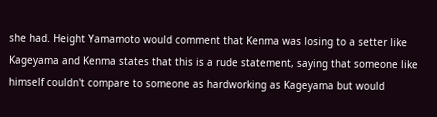she had. Height Yamamoto would comment that Kenma was losing to a setter like Kageyama and Kenma states that this is a rude statement, saying that someone like himself couldn't compare to someone as hardworking as Kageyama but would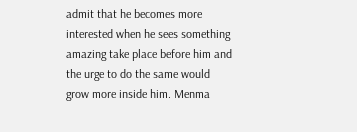admit that he becomes more interested when he sees something amazing take place before him and the urge to do the same would grow more inside him. Menma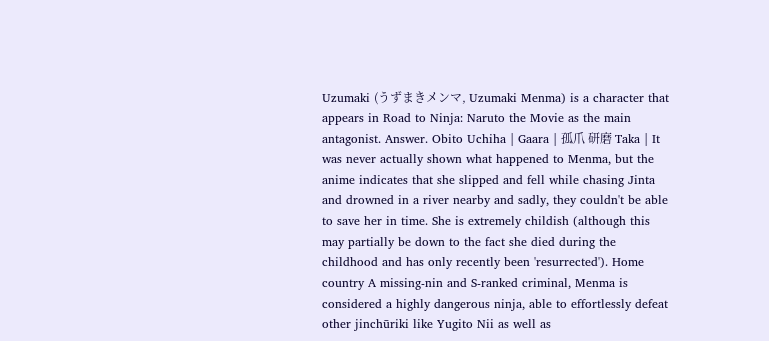Uzumaki (うずまきメンマ, Uzumaki Menma) is a character that appears in Road to Ninja: Naruto the Movie as the main antagonist. Answer. Obito Uchiha | Gaara | 孤爪 研磨 Taka | It was never actually shown what happened to Menma, but the anime indicates that she slipped and fell while chasing Jinta and drowned in a river nearby and sadly, they couldn't be able to save her in time. She is extremely childish (although this may partially be down to the fact she died during the childhood and has only recently been 'resurrected'). Home country A missing-nin and S-ranked criminal, Menma is considered a highly dangerous ninja, able to effortlessly defeat other jinchūriki like Yugito Nii as well as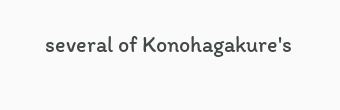several of Konohagakure's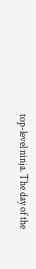top-level ninja. The day of the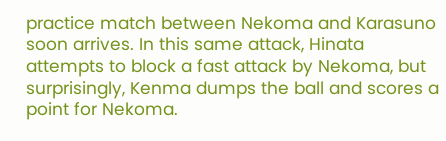practice match between Nekoma and Karasuno soon arrives. In this same attack, Hinata attempts to block a fast attack by Nekoma, but surprisingly, Kenma dumps the ball and scores a point for Nekoma.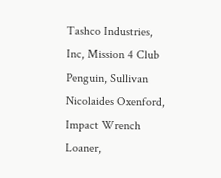Tashco Industries, Inc, Mission 4 Club Penguin, Sullivan Nicolaides Oxenford, Impact Wrench Loaner,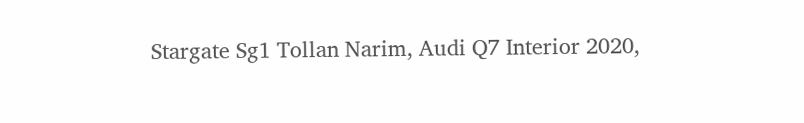Stargate Sg1 Tollan Narim, Audi Q7 Interior 2020,